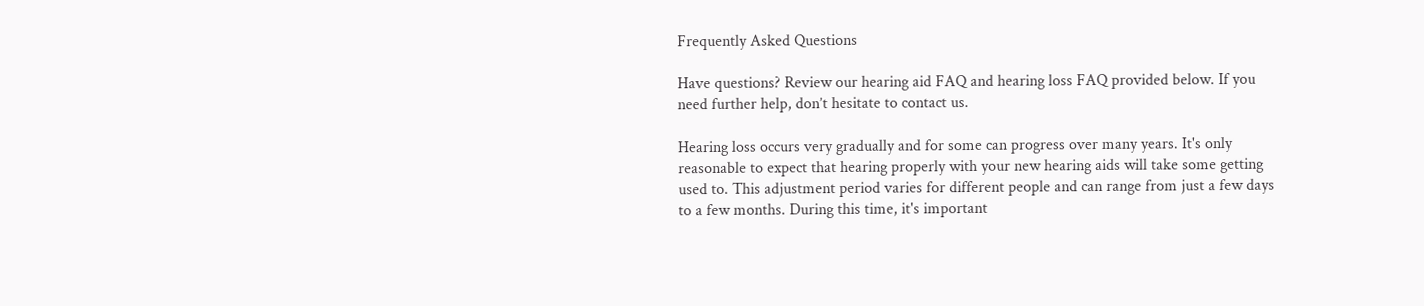Frequently Asked Questions

Have questions? Review our hearing aid FAQ and hearing loss FAQ provided below. If you need further help, don’t hesitate to contact us.

Hearing loss occurs very gradually and for some can progress over many years. It's only reasonable to expect that hearing properly with your new hearing aids will take some getting used to. This adjustment period varies for different people and can range from just a few days to a few months. During this time, it's important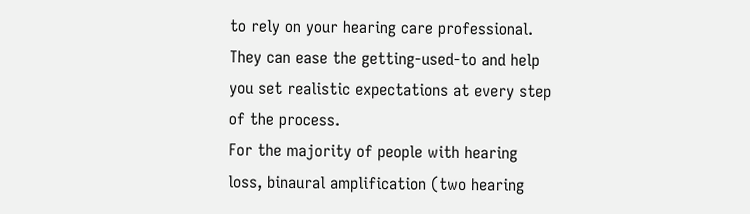to rely on your hearing care professional. They can ease the getting-used-to and help you set realistic expectations at every step of the process.
For the majority of people with hearing loss, binaural amplification (two hearing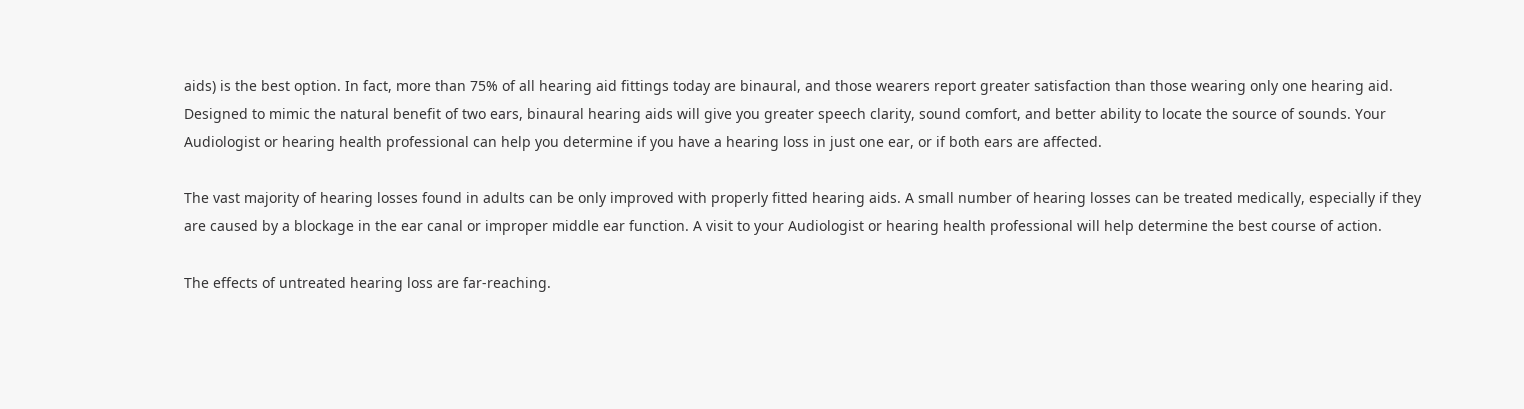aids) is the best option. In fact, more than 75% of all hearing aid fittings today are binaural, and those wearers report greater satisfaction than those wearing only one hearing aid. Designed to mimic the natural benefit of two ears, binaural hearing aids will give you greater speech clarity, sound comfort, and better ability to locate the source of sounds. Your Audiologist or hearing health professional can help you determine if you have a hearing loss in just one ear, or if both ears are affected.

The vast majority of hearing losses found in adults can be only improved with properly fitted hearing aids. A small number of hearing losses can be treated medically, especially if they are caused by a blockage in the ear canal or improper middle ear function. A visit to your Audiologist or hearing health professional will help determine the best course of action.

The effects of untreated hearing loss are far-reaching.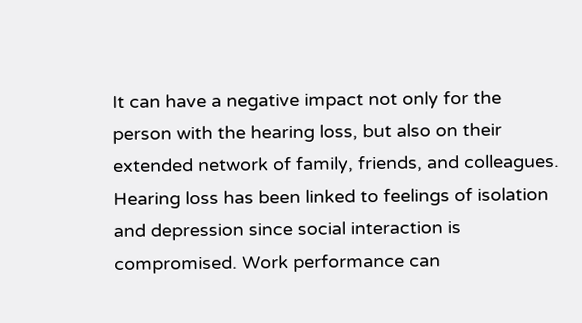It can have a negative impact not only for the person with the hearing loss, but also on their extended network of family, friends, and colleagues. Hearing loss has been linked to feelings of isolation and depression since social interaction is compromised. Work performance can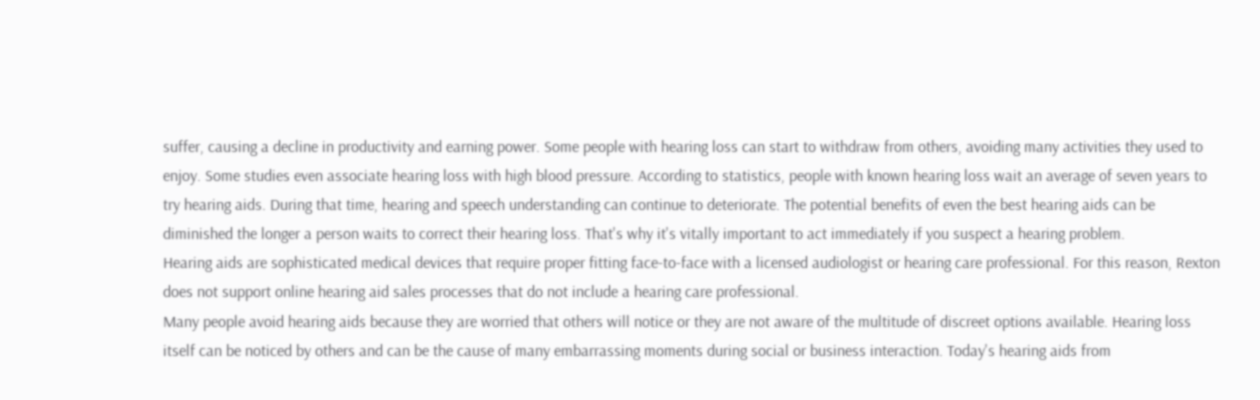suffer, causing a decline in productivity and earning power. Some people with hearing loss can start to withdraw from others, avoiding many activities they used to enjoy. Some studies even associate hearing loss with high blood pressure. According to statistics, people with known hearing loss wait an average of seven years to try hearing aids. During that time, hearing and speech understanding can continue to deteriorate. The potential benefits of even the best hearing aids can be diminished the longer a person waits to correct their hearing loss. That's why it's vitally important to act immediately if you suspect a hearing problem.
Hearing aids are sophisticated medical devices that require proper fitting face-to-face with a licensed audiologist or hearing care professional. For this reason, Rexton does not support online hearing aid sales processes that do not include a hearing care professional.
Many people avoid hearing aids because they are worried that others will notice or they are not aware of the multitude of discreet options available. Hearing loss itself can be noticed by others and can be the cause of many embarrassing moments during social or business interaction. Today's hearing aids from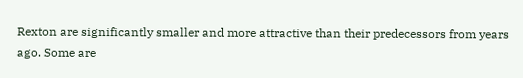Rexton are significantly smaller and more attractive than their predecessors from years ago. Some are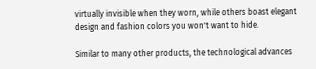virtually invisible when they worn, while others boast elegant design and fashion colors you won't want to hide.

Similar to many other products, the technological advances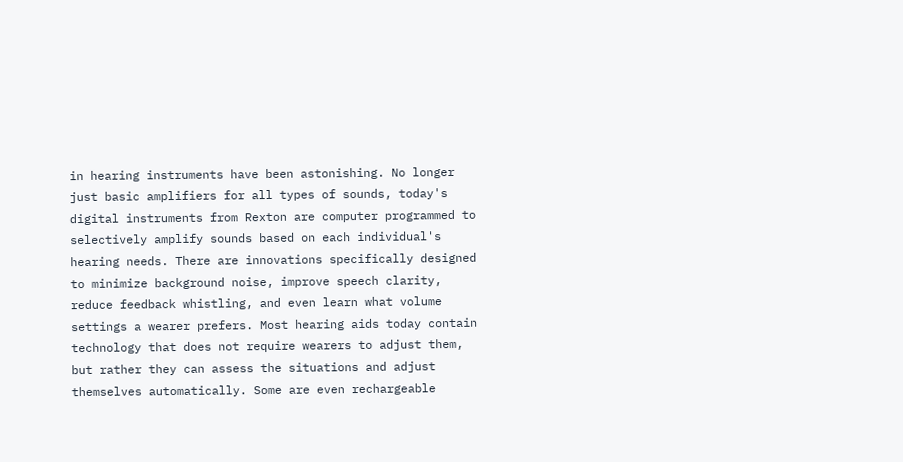in hearing instruments have been astonishing. No longer just basic amplifiers for all types of sounds, today's digital instruments from Rexton are computer programmed to selectively amplify sounds based on each individual's hearing needs. There are innovations specifically designed to minimize background noise, improve speech clarity, reduce feedback whistling, and even learn what volume settings a wearer prefers. Most hearing aids today contain technology that does not require wearers to adjust them, but rather they can assess the situations and adjust themselves automatically. Some are even rechargeable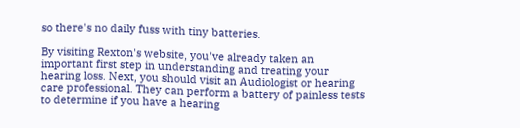so there's no daily fuss with tiny batteries.

By visiting Rexton's website, you've already taken an important first step in understanding and treating your hearing loss. Next, you should visit an Audiologist or hearing care professional. They can perform a battery of painless tests to determine if you have a hearing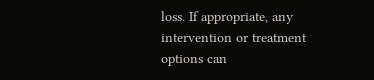loss. If appropriate, any intervention or treatment options can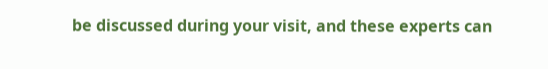be discussed during your visit, and these experts can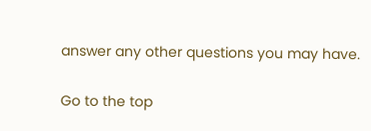answer any other questions you may have.

Go to the top